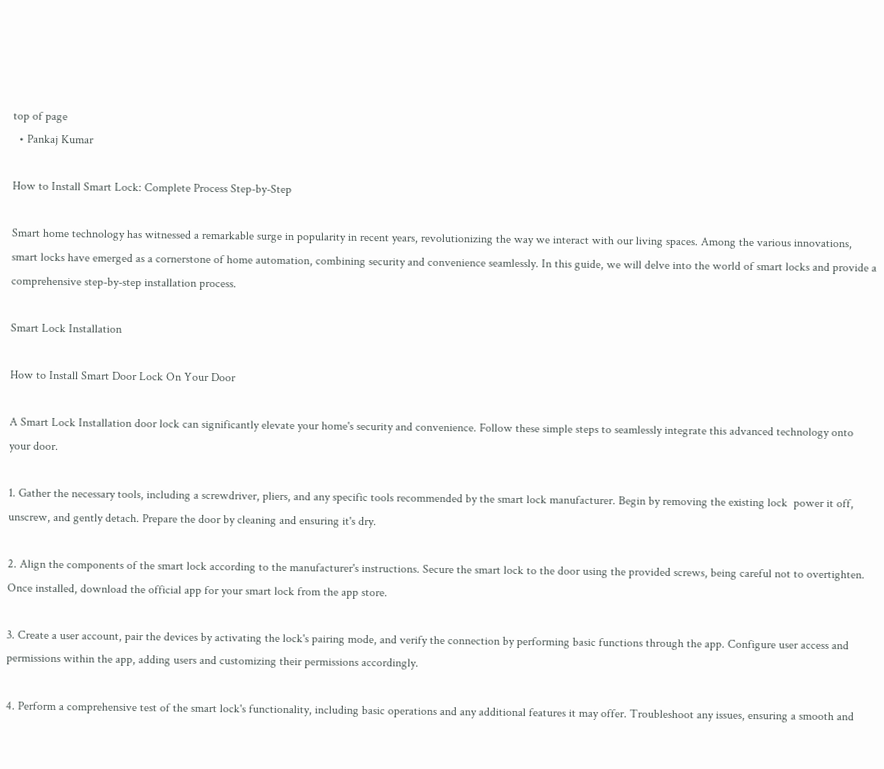top of page
  • Pankaj Kumar

How to Install Smart Lock: Complete Process Step-by-Step

Smart home technology has witnessed a remarkable surge in popularity in recent years, revolutionizing the way we interact with our living spaces. Among the various innovations, smart locks have emerged as a cornerstone of home automation, combining security and convenience seamlessly. In this guide, we will delve into the world of smart locks and provide a comprehensive step-by-step installation process.

Smart Lock Installation

How to Install Smart Door Lock On Your Door

A Smart Lock Installation door lock can significantly elevate your home's security and convenience. Follow these simple steps to seamlessly integrate this advanced technology onto your door.

1. Gather the necessary tools, including a screwdriver, pliers, and any specific tools recommended by the smart lock manufacturer. Begin by removing the existing lock  power it off, unscrew, and gently detach. Prepare the door by cleaning and ensuring it's dry.

2. Align the components of the smart lock according to the manufacturer's instructions. Secure the smart lock to the door using the provided screws, being careful not to overtighten. Once installed, download the official app for your smart lock from the app store.

3. Create a user account, pair the devices by activating the lock's pairing mode, and verify the connection by performing basic functions through the app. Configure user access and permissions within the app, adding users and customizing their permissions accordingly.

4. Perform a comprehensive test of the smart lock's functionality, including basic operations and any additional features it may offer. Troubleshoot any issues, ensuring a smooth and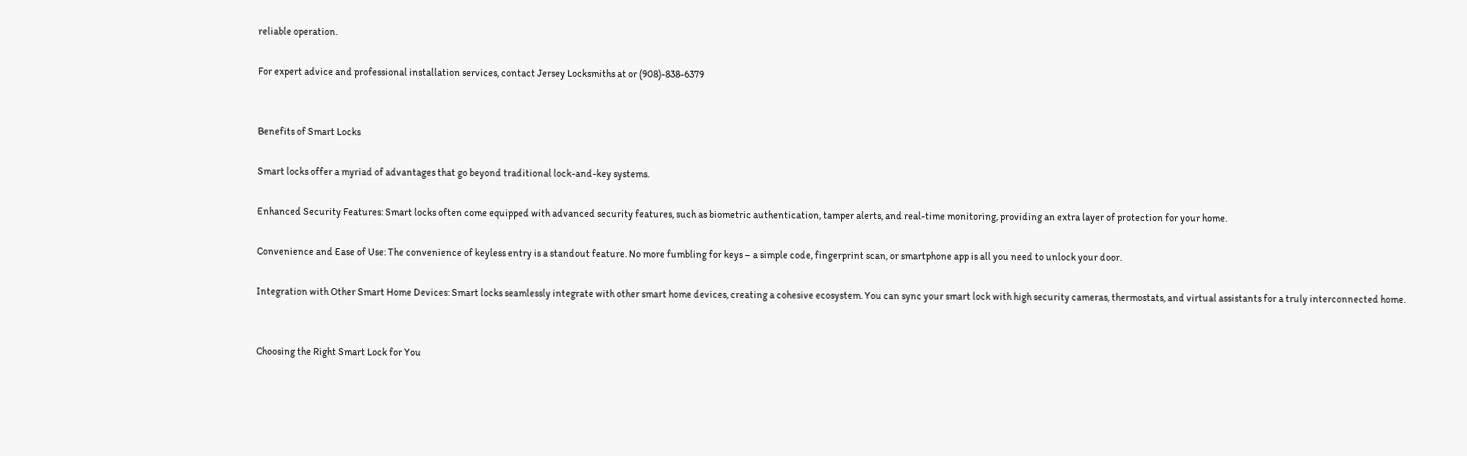reliable operation.

For expert advice and professional installation services, contact Jersey Locksmiths at or (908)-838-6379


Benefits of Smart Locks

Smart locks offer a myriad of advantages that go beyond traditional lock-and-key systems.

Enhanced Security Features: Smart locks often come equipped with advanced security features, such as biometric authentication, tamper alerts, and real-time monitoring, providing an extra layer of protection for your home.

Convenience and Ease of Use: The convenience of keyless entry is a standout feature. No more fumbling for keys – a simple code, fingerprint scan, or smartphone app is all you need to unlock your door.

Integration with Other Smart Home Devices: Smart locks seamlessly integrate with other smart home devices, creating a cohesive ecosystem. You can sync your smart lock with high security cameras, thermostats, and virtual assistants for a truly interconnected home.


Choosing the Right Smart Lock for You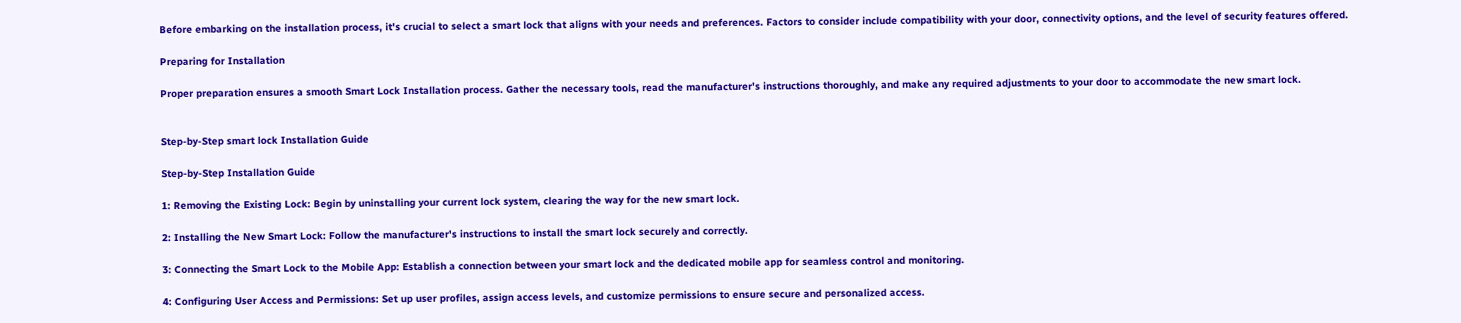Before embarking on the installation process, it's crucial to select a smart lock that aligns with your needs and preferences. Factors to consider include compatibility with your door, connectivity options, and the level of security features offered.

Preparing for Installation

Proper preparation ensures a smooth Smart Lock Installation process. Gather the necessary tools, read the manufacturer's instructions thoroughly, and make any required adjustments to your door to accommodate the new smart lock.


Step-by-Step smart lock Installation Guide

Step-by-Step Installation Guide

1: Removing the Existing Lock: Begin by uninstalling your current lock system, clearing the way for the new smart lock.

2: Installing the New Smart Lock: Follow the manufacturer's instructions to install the smart lock securely and correctly.

3: Connecting the Smart Lock to the Mobile App: Establish a connection between your smart lock and the dedicated mobile app for seamless control and monitoring.

4: Configuring User Access and Permissions: Set up user profiles, assign access levels, and customize permissions to ensure secure and personalized access.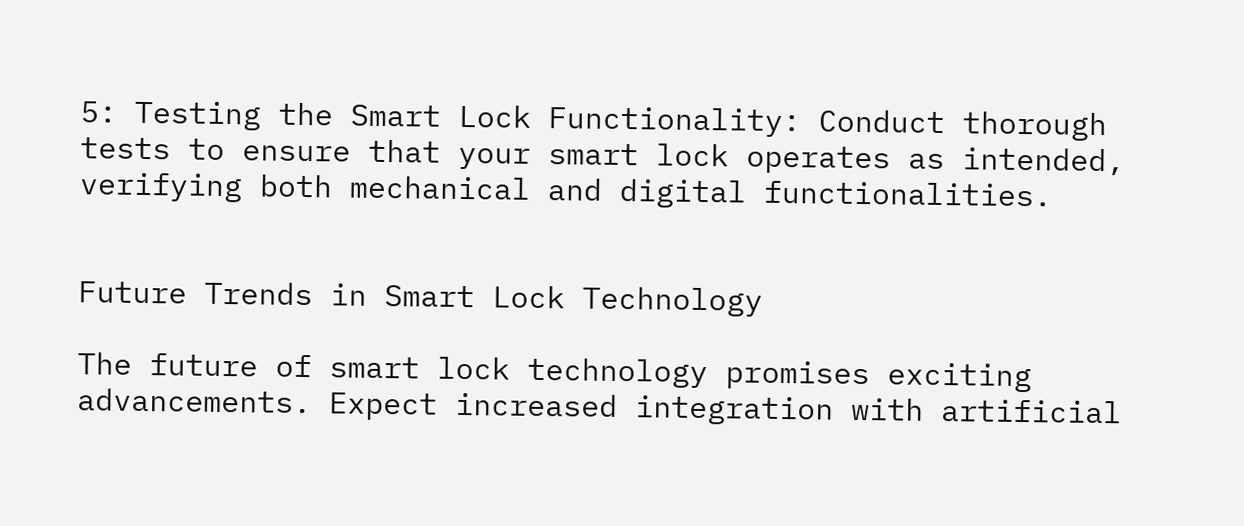5: Testing the Smart Lock Functionality: Conduct thorough tests to ensure that your smart lock operates as intended, verifying both mechanical and digital functionalities.


Future Trends in Smart Lock Technology

The future of smart lock technology promises exciting advancements. Expect increased integration with artificial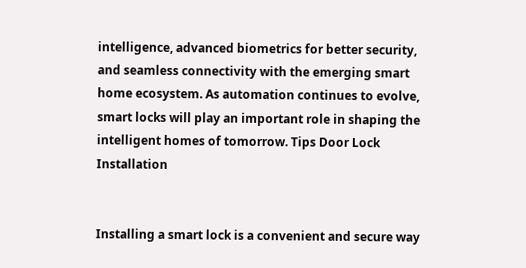intelligence, advanced biometrics for better security, and seamless connectivity with the emerging smart home ecosystem. As automation continues to evolve, smart locks will play an important role in shaping the intelligent homes of tomorrow. Tips Door Lock Installation


Installing a smart lock is a convenient and secure way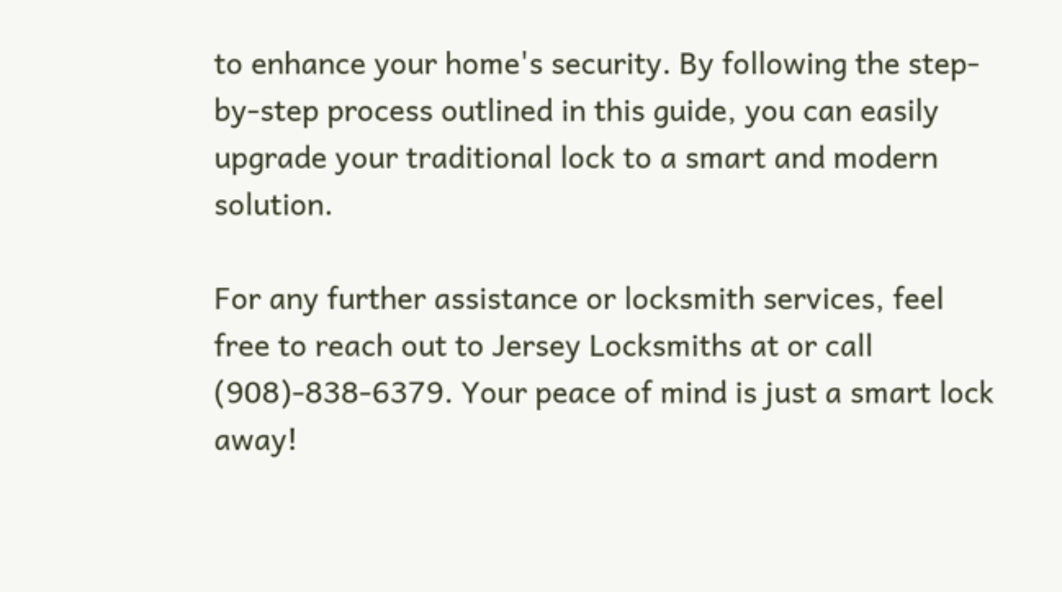to enhance your home's security. By following the step-by-step process outlined in this guide, you can easily upgrade your traditional lock to a smart and modern solution.

For any further assistance or locksmith services, feel free to reach out to Jersey Locksmiths at or call (908)-838-6379. Your peace of mind is just a smart lock away!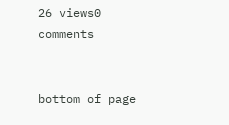26 views0 comments


bottom of page